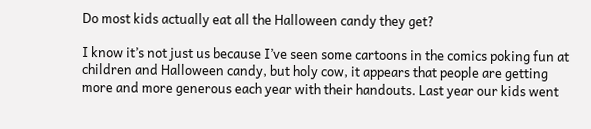Do most kids actually eat all the Halloween candy they get?

I know it’s not just us because I’ve seen some cartoons in the comics poking fun at children and Halloween candy, but holy cow, it appears that people are getting more and more generous each year with their handouts. Last year our kids went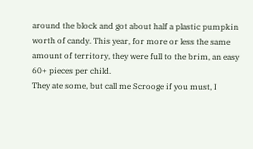around the block and got about half a plastic pumpkin worth of candy. This year, for more or less the same amount of territory, they were full to the brim, an easy 60+ pieces per child.
They ate some, but call me Scrooge if you must, I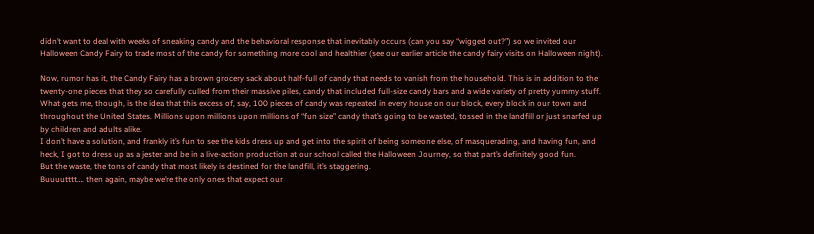didn’t want to deal with weeks of sneaking candy and the behavioral response that inevitably occurs (can you say “wigged out?”) so we invited our Halloween Candy Fairy to trade most of the candy for something more cool and healthier (see our earlier article the candy fairy visits on Halloween night).

Now, rumor has it, the Candy Fairy has a brown grocery sack about half-full of candy that needs to vanish from the household. This is in addition to the twenty-one pieces that they so carefully culled from their massive piles, candy that included full-size candy bars and a wide variety of pretty yummy stuff.
What gets me, though, is the idea that this excess of, say, 100 pieces of candy was repeated in every house on our block, every block in our town and throughout the United States. Millions upon millions upon millions of “fun size” candy that’s going to be wasted, tossed in the landfill or just snarfed up by children and adults alike.
I don’t have a solution, and frankly it’s fun to see the kids dress up and get into the spirit of being someone else, of masquerading, and having fun, and heck, I got to dress up as a jester and be in a live-action production at our school called the Halloween Journey, so that part’s definitely good fun.
But the waste, the tons of candy that most likely is destined for the landfill, it’s staggering.
Buuuutttt…. then again, maybe we’re the only ones that expect our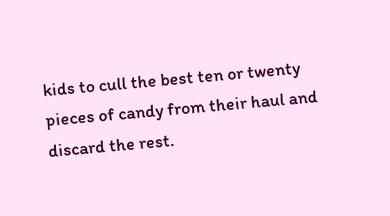kids to cull the best ten or twenty pieces of candy from their haul and discard the rest.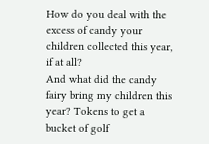How do you deal with the excess of candy your children collected this year, if at all?
And what did the candy fairy bring my children this year? Tokens to get a bucket of golf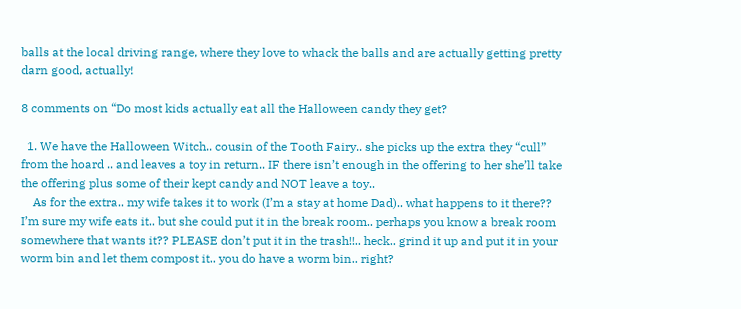balls at the local driving range, where they love to whack the balls and are actually getting pretty darn good, actually!

8 comments on “Do most kids actually eat all the Halloween candy they get?

  1. We have the Halloween Witch.. cousin of the Tooth Fairy.. she picks up the extra they “cull” from the hoard .. and leaves a toy in return.. IF there isn’t enough in the offering to her she’ll take the offering plus some of their kept candy and NOT leave a toy..
    As for the extra.. my wife takes it to work (I’m a stay at home Dad).. what happens to it there?? I’m sure my wife eats it.. but she could put it in the break room.. perhaps you know a break room somewhere that wants it?? PLEASE don’t put it in the trash!!.. heck.. grind it up and put it in your worm bin and let them compost it.. you do have a worm bin.. right?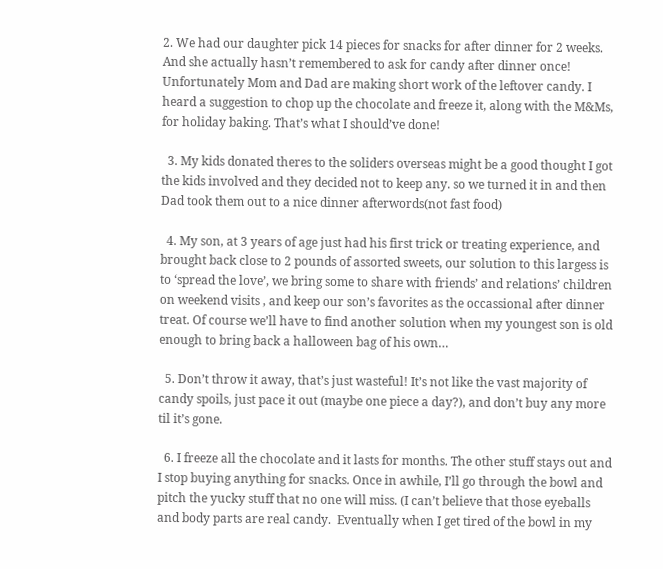2. We had our daughter pick 14 pieces for snacks for after dinner for 2 weeks. And she actually hasn’t remembered to ask for candy after dinner once! Unfortunately Mom and Dad are making short work of the leftover candy. I heard a suggestion to chop up the chocolate and freeze it, along with the M&Ms, for holiday baking. That’s what I should’ve done!

  3. My kids donated theres to the soliders overseas might be a good thought I got the kids involved and they decided not to keep any. so we turned it in and then Dad took them out to a nice dinner afterwords(not fast food)

  4. My son, at 3 years of age just had his first trick or treating experience, and brought back close to 2 pounds of assorted sweets, our solution to this largess is to ‘spread the love’, we bring some to share with friends’ and relations’ children on weekend visits , and keep our son’s favorites as the occassional after dinner treat. Of course we’ll have to find another solution when my youngest son is old enough to bring back a halloween bag of his own…

  5. Don’t throw it away, that’s just wasteful! It’s not like the vast majority of candy spoils, just pace it out (maybe one piece a day?), and don’t buy any more til it’s gone.

  6. I freeze all the chocolate and it lasts for months. The other stuff stays out and I stop buying anything for snacks. Once in awhile, I’ll go through the bowl and pitch the yucky stuff that no one will miss. (I can’t believe that those eyeballs and body parts are real candy.  Eventually when I get tired of the bowl in my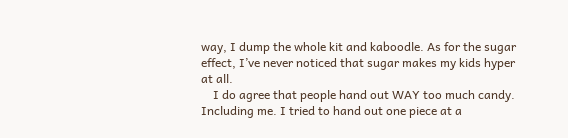way, I dump the whole kit and kaboodle. As for the sugar effect, I’ve never noticed that sugar makes my kids hyper at all.
    I do agree that people hand out WAY too much candy. Including me. I tried to hand out one piece at a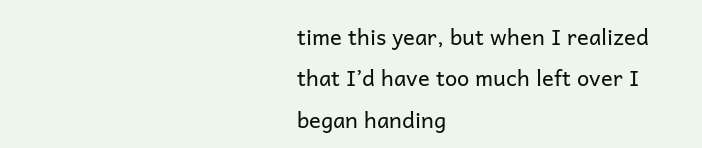time this year, but when I realized that I’d have too much left over I began handing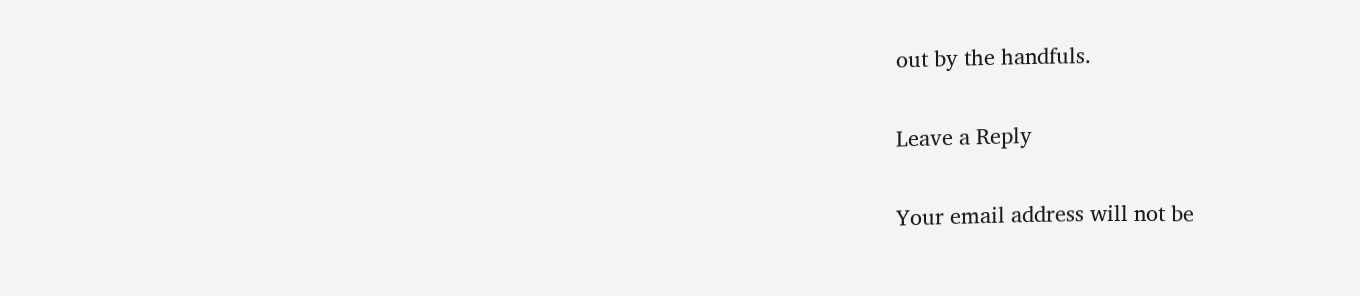out by the handfuls.

Leave a Reply

Your email address will not be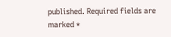published. Required fields are marked *